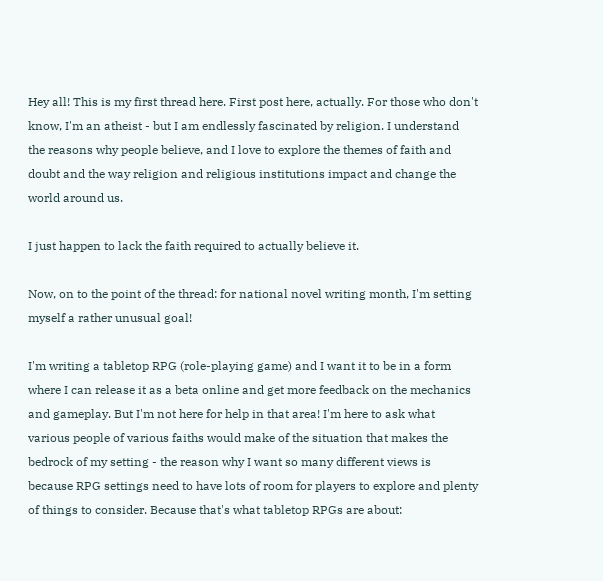Hey all! This is my first thread here. First post here, actually. For those who don't know, I'm an atheist - but I am endlessly fascinated by religion. I understand the reasons why people believe, and I love to explore the themes of faith and doubt and the way religion and religious institutions impact and change the world around us.

I just happen to lack the faith required to actually believe it.

Now, on to the point of the thread: for national novel writing month, I'm setting myself a rather unusual goal!

I'm writing a tabletop RPG (role-playing game) and I want it to be in a form where I can release it as a beta online and get more feedback on the mechanics and gameplay. But I'm not here for help in that area! I'm here to ask what various people of various faiths would make of the situation that makes the bedrock of my setting - the reason why I want so many different views is because RPG settings need to have lots of room for players to explore and plenty of things to consider. Because that's what tabletop RPGs are about: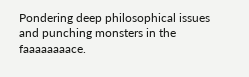Pondering deep philosophical issues and punching monsters in the faaaaaaaace.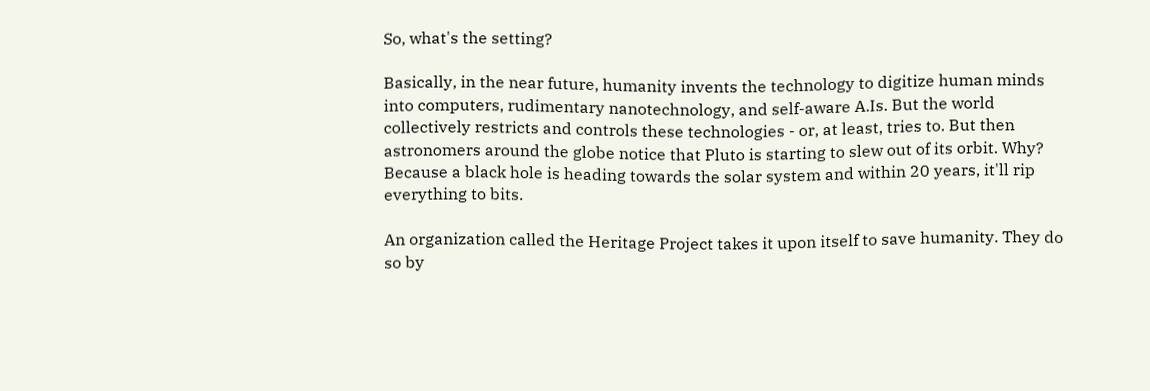So, what's the setting?

Basically, in the near future, humanity invents the technology to digitize human minds into computers, rudimentary nanotechnology, and self-aware A.Is. But the world collectively restricts and controls these technologies - or, at least, tries to. But then astronomers around the globe notice that Pluto is starting to slew out of its orbit. Why? Because a black hole is heading towards the solar system and within 20 years, it'll rip everything to bits.

An organization called the Heritage Project takes it upon itself to save humanity. They do so by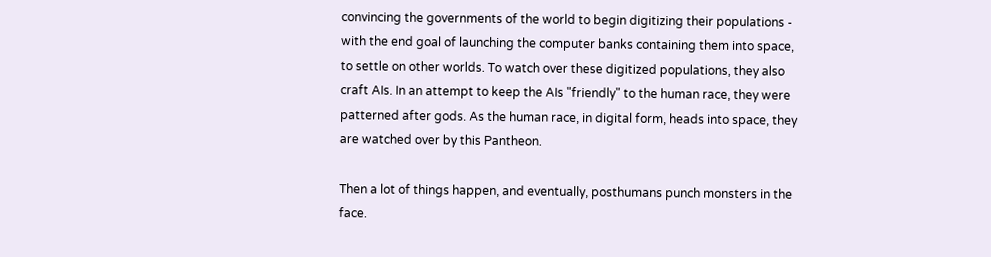convincing the governments of the world to begin digitizing their populations - with the end goal of launching the computer banks containing them into space, to settle on other worlds. To watch over these digitized populations, they also craft AIs. In an attempt to keep the AIs "friendly" to the human race, they were patterned after gods. As the human race, in digital form, heads into space, they are watched over by this Pantheon.

Then a lot of things happen, and eventually, posthumans punch monsters in the face.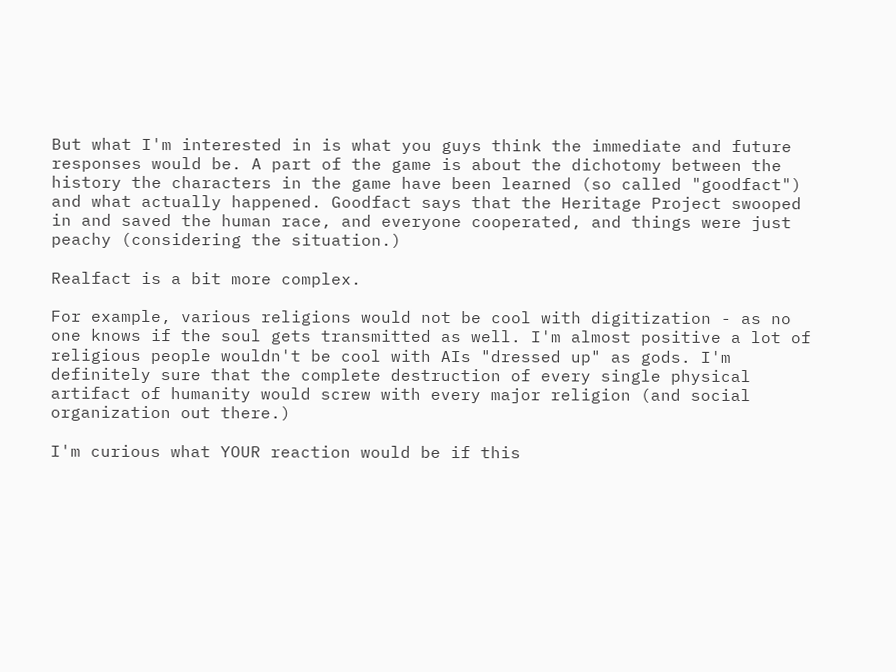But what I'm interested in is what you guys think the immediate and future responses would be. A part of the game is about the dichotomy between the history the characters in the game have been learned (so called "goodfact") and what actually happened. Goodfact says that the Heritage Project swooped in and saved the human race, and everyone cooperated, and things were just peachy (considering the situation.)

Realfact is a bit more complex.

For example, various religions would not be cool with digitization - as no one knows if the soul gets transmitted as well. I'm almost positive a lot of religious people wouldn't be cool with AIs "dressed up" as gods. I'm definitely sure that the complete destruction of every single physical artifact of humanity would screw with every major religion (and social organization out there.)

I'm curious what YOUR reaction would be if this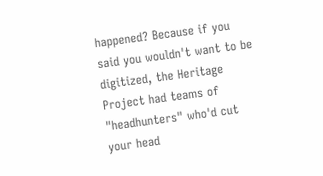happened? Because if you said you wouldn't want to be digitized, the Heritage Project had teams of "headhunters" who'd cut your head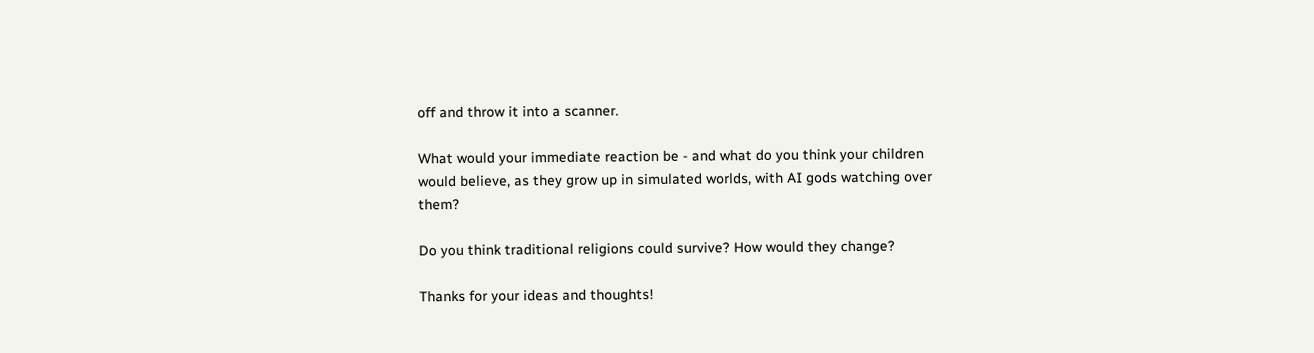off and throw it into a scanner.

What would your immediate reaction be - and what do you think your children would believe, as they grow up in simulated worlds, with AI gods watching over them?

Do you think traditional religions could survive? How would they change?

Thanks for your ideas and thoughts!